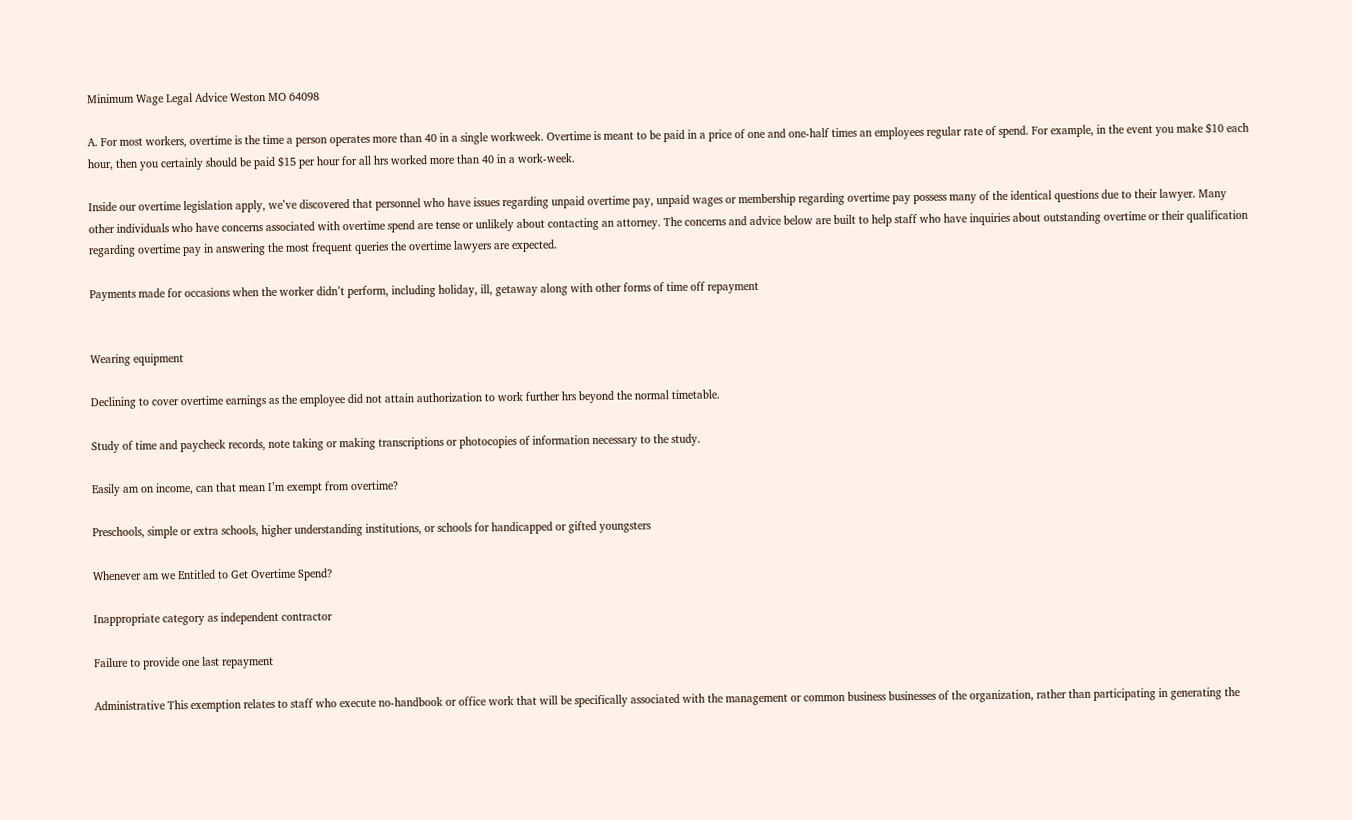Minimum Wage Legal Advice Weston MO 64098

A. For most workers, overtime is the time a person operates more than 40 in a single workweek. Overtime is meant to be paid in a price of one and one-half times an employees regular rate of spend. For example, in the event you make $10 each hour, then you certainly should be paid $15 per hour for all hrs worked more than 40 in a work-week.

Inside our overtime legislation apply, we’ve discovered that personnel who have issues regarding unpaid overtime pay, unpaid wages or membership regarding overtime pay possess many of the identical questions due to their lawyer. Many other individuals who have concerns associated with overtime spend are tense or unlikely about contacting an attorney. The concerns and advice below are built to help staff who have inquiries about outstanding overtime or their qualification regarding overtime pay in answering the most frequent queries the overtime lawyers are expected.

Payments made for occasions when the worker didn’t perform, including holiday, ill, getaway along with other forms of time off repayment


Wearing equipment

Declining to cover overtime earnings as the employee did not attain authorization to work further hrs beyond the normal timetable.

Study of time and paycheck records, note taking or making transcriptions or photocopies of information necessary to the study.

Easily am on income, can that mean I’m exempt from overtime?

Preschools, simple or extra schools, higher understanding institutions, or schools for handicapped or gifted youngsters

Whenever am we Entitled to Get Overtime Spend?

Inappropriate category as independent contractor

Failure to provide one last repayment

Administrative This exemption relates to staff who execute no-handbook or office work that will be specifically associated with the management or common business businesses of the organization, rather than participating in generating the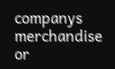companys merchandise or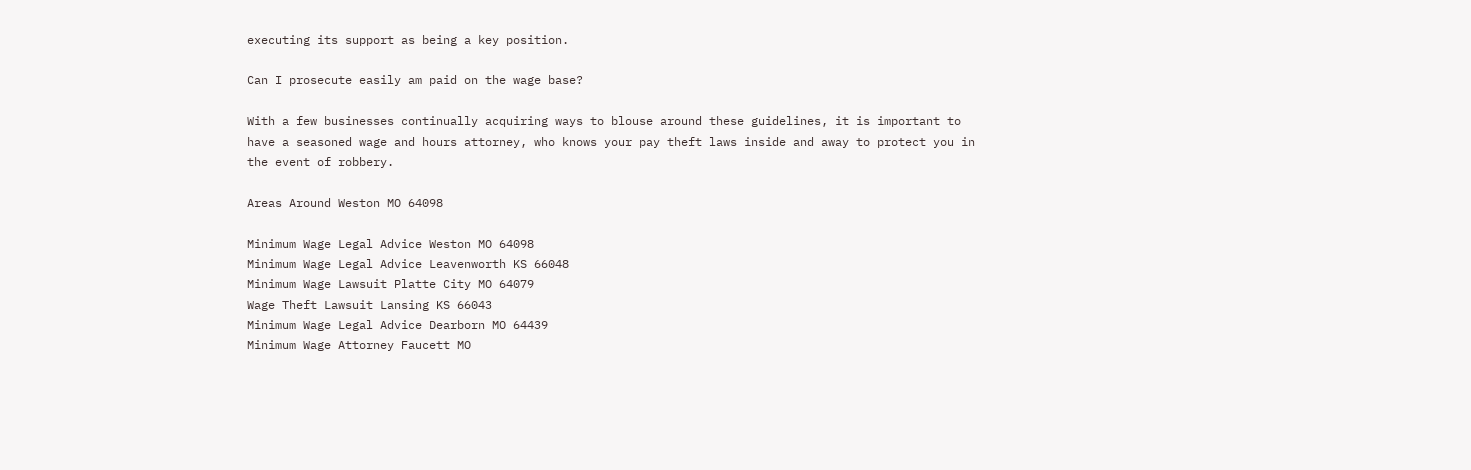executing its support as being a key position.

Can I prosecute easily am paid on the wage base?

With a few businesses continually acquiring ways to blouse around these guidelines, it is important to have a seasoned wage and hours attorney, who knows your pay theft laws inside and away to protect you in the event of robbery.

Areas Around Weston MO 64098

Minimum Wage Legal Advice Weston MO 64098
Minimum Wage Legal Advice Leavenworth KS 66048
Minimum Wage Lawsuit Platte City MO 64079
Wage Theft Lawsuit Lansing KS 66043
Minimum Wage Legal Advice Dearborn MO 64439
Minimum Wage Attorney Faucett MO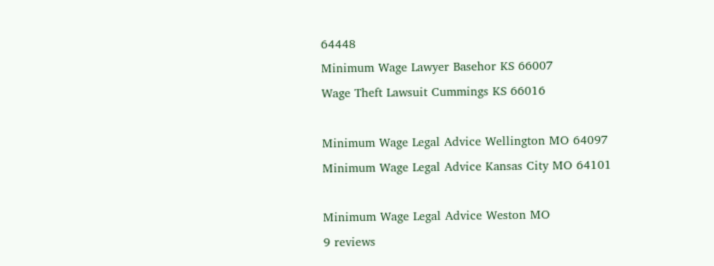64448
Minimum Wage Lawyer Basehor KS 66007
Wage Theft Lawsuit Cummings KS 66016

Minimum Wage Legal Advice Wellington MO 64097
Minimum Wage Legal Advice Kansas City MO 64101

Minimum Wage Legal Advice Weston MO
9 reviews